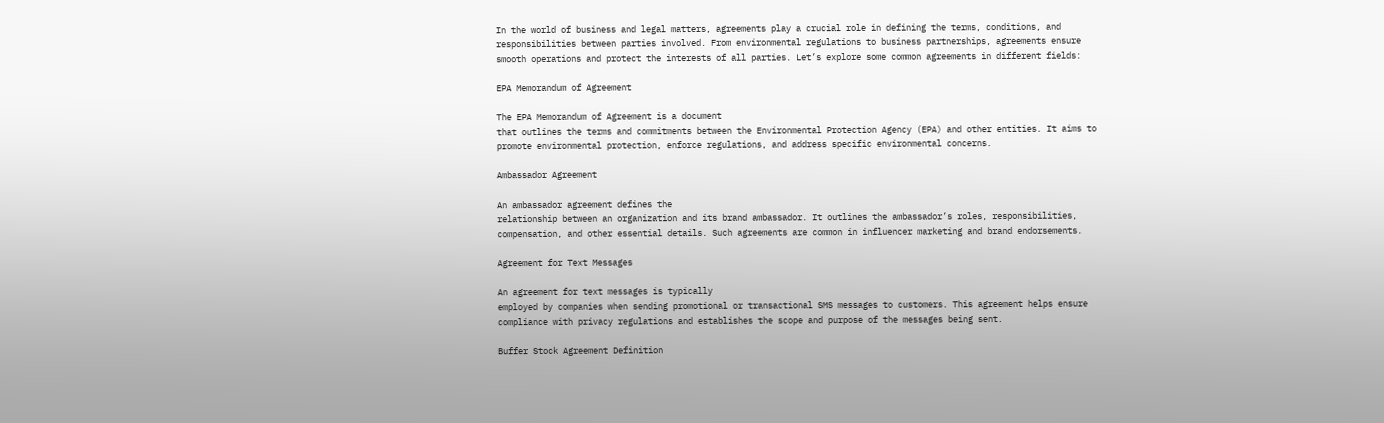In the world of business and legal matters, agreements play a crucial role in defining the terms, conditions, and
responsibilities between parties involved. From environmental regulations to business partnerships, agreements ensure
smooth operations and protect the interests of all parties. Let’s explore some common agreements in different fields:

EPA Memorandum of Agreement

The EPA Memorandum of Agreement is a document
that outlines the terms and commitments between the Environmental Protection Agency (EPA) and other entities. It aims to
promote environmental protection, enforce regulations, and address specific environmental concerns.

Ambassador Agreement

An ambassador agreement defines the
relationship between an organization and its brand ambassador. It outlines the ambassador’s roles, responsibilities,
compensation, and other essential details. Such agreements are common in influencer marketing and brand endorsements.

Agreement for Text Messages

An agreement for text messages is typically
employed by companies when sending promotional or transactional SMS messages to customers. This agreement helps ensure
compliance with privacy regulations and establishes the scope and purpose of the messages being sent.

Buffer Stock Agreement Definition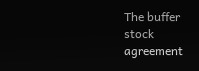The buffer stock agreement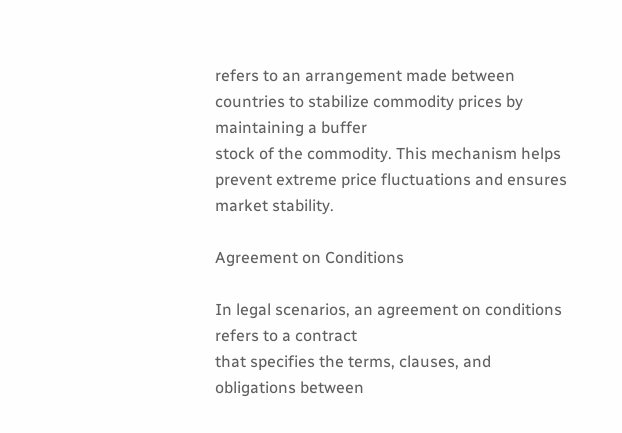refers to an arrangement made between countries to stabilize commodity prices by maintaining a buffer
stock of the commodity. This mechanism helps prevent extreme price fluctuations and ensures market stability.

Agreement on Conditions

In legal scenarios, an agreement on conditions refers to a contract
that specifies the terms, clauses, and obligations between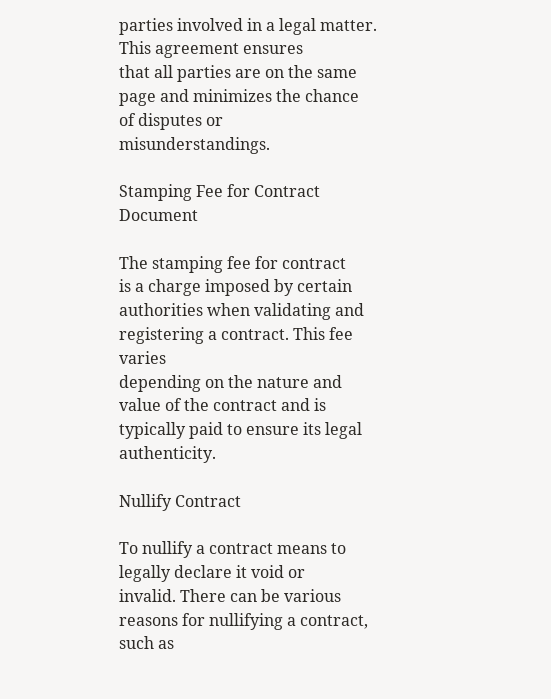parties involved in a legal matter. This agreement ensures
that all parties are on the same page and minimizes the chance of disputes or misunderstandings.

Stamping Fee for Contract Document

The stamping fee for contract
is a charge imposed by certain authorities when validating and registering a contract. This fee varies
depending on the nature and value of the contract and is typically paid to ensure its legal authenticity.

Nullify Contract

To nullify a contract means to legally declare it void or
invalid. There can be various reasons for nullifying a contract, such as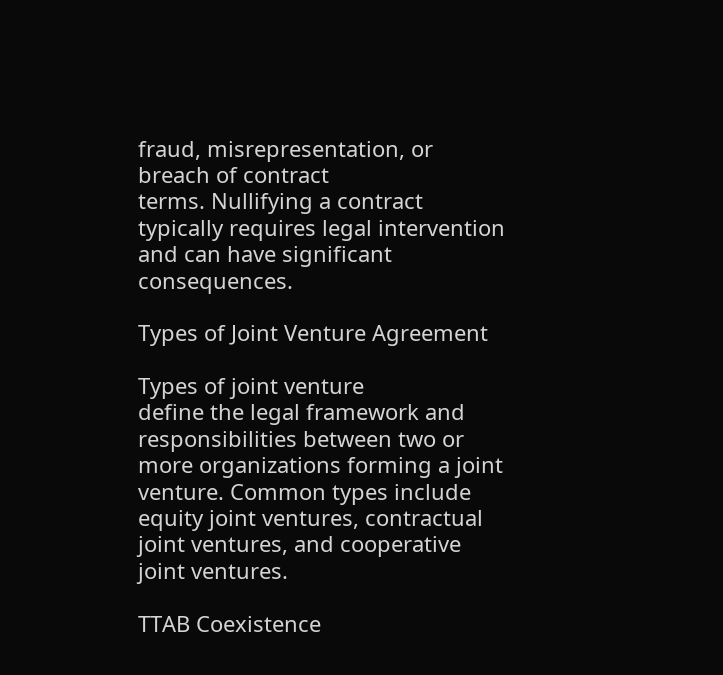fraud, misrepresentation, or breach of contract
terms. Nullifying a contract typically requires legal intervention and can have significant consequences.

Types of Joint Venture Agreement

Types of joint venture
define the legal framework and responsibilities between two or more organizations forming a joint
venture. Common types include equity joint ventures, contractual joint ventures, and cooperative joint ventures.

TTAB Coexistence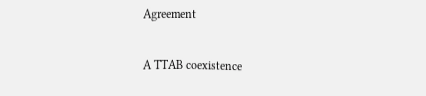Agreement

A TTAB coexistence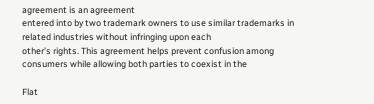agreement is an agreement
entered into by two trademark owners to use similar trademarks in related industries without infringing upon each
other’s rights. This agreement helps prevent confusion among consumers while allowing both parties to coexist in the

Flat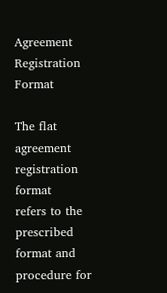Agreement Registration Format

The flat agreement
registration format
refers to the prescribed format and procedure for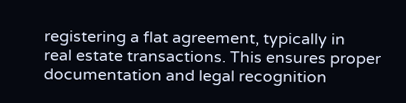registering a flat agreement, typically in
real estate transactions. This ensures proper documentation and legal recognition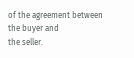of the agreement between the buyer and
the seller.